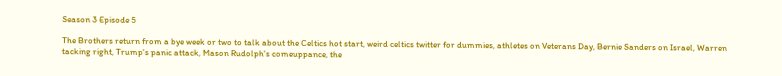Season 3 Episode 5

The Brothers return from a bye week or two to talk about the Celtics hot start, weird celtics twitter for dummies, athletes on Veterans Day, Bernie Sanders on Israel, Warren tacking right, Trump's panic attack, Mason Rudolph's comeuppance, the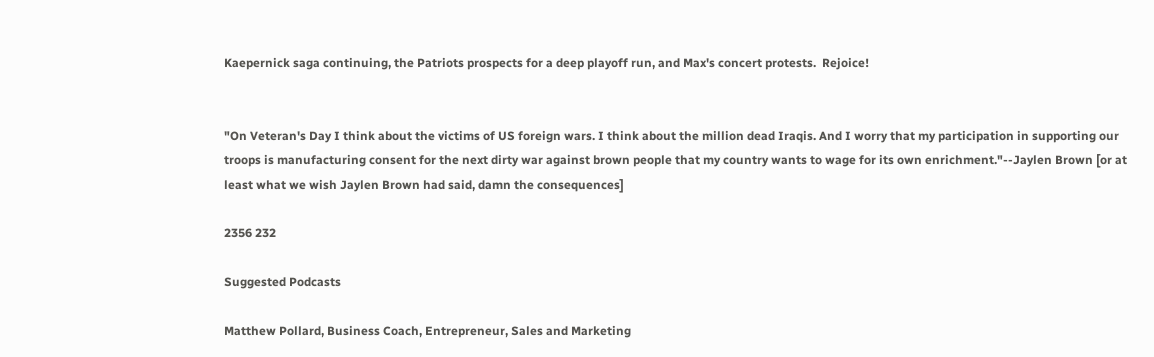Kaepernick saga continuing, the Patriots prospects for a deep playoff run, and Max's concert protests.  Rejoice!


"On Veteran's Day I think about the victims of US foreign wars. I think about the million dead Iraqis. And I worry that my participation in supporting our troops is manufacturing consent for the next dirty war against brown people that my country wants to wage for its own enrichment."--Jaylen Brown [or at least what we wish Jaylen Brown had said, damn the consequences]

2356 232

Suggested Podcasts

Matthew Pollard, Business Coach, Entrepreneur, Sales and Marketing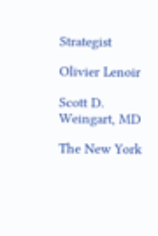Strategist

Olivier Lenoir

Scott D. Weingart, MD

The New York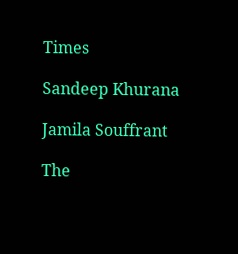Times

Sandeep Khurana

Jamila Souffrant

The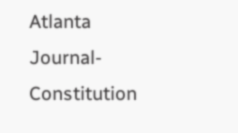Atlanta Journal-Constitution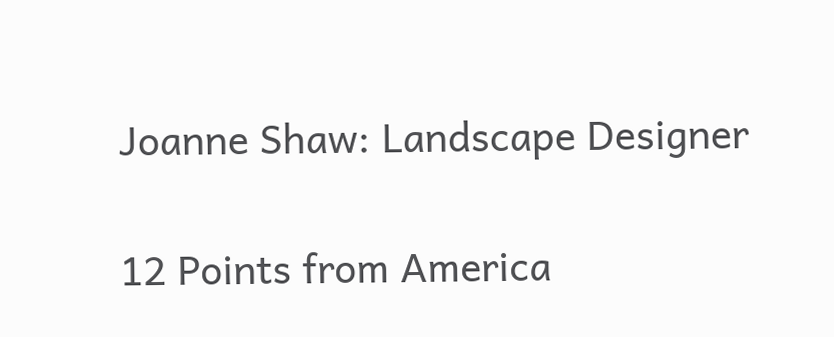Joanne Shaw: Landscape Designer

12 Points from America